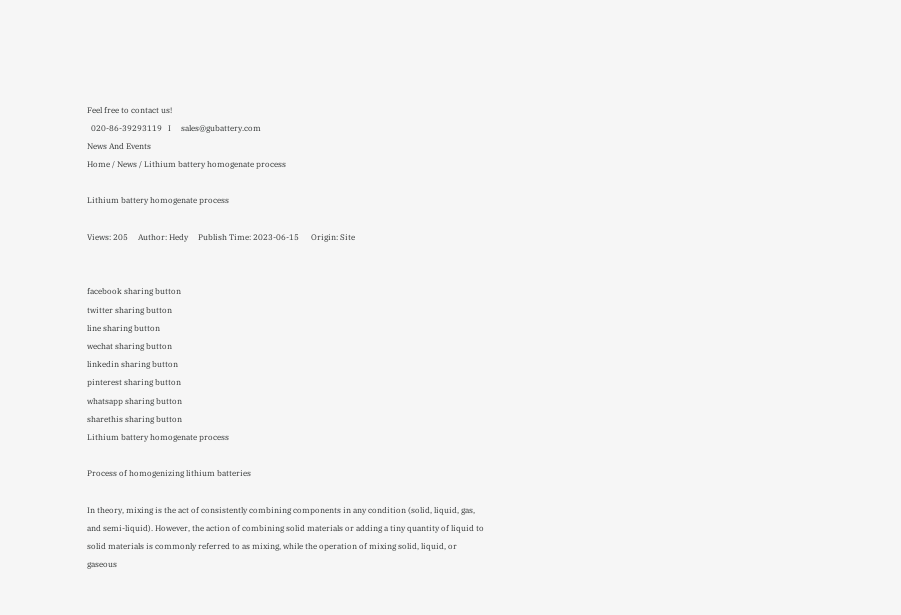Feel free to contact us!
  020-86-39293119   I     sales@gubattery.com
News And Events
Home / News / Lithium battery homogenate process

Lithium battery homogenate process

Views: 205     Author: Hedy     Publish Time: 2023-06-15      Origin: Site


facebook sharing button
twitter sharing button
line sharing button
wechat sharing button
linkedin sharing button
pinterest sharing button
whatsapp sharing button
sharethis sharing button
Lithium battery homogenate process

Process of homogenizing lithium batteries

In theory, mixing is the act of consistently combining components in any condition (solid, liquid, gas, and semi-liquid). However, the action of combining solid materials or adding a tiny quantity of liquid to solid materials is commonly referred to as mixing, while the operation of mixing solid, liquid, or gaseous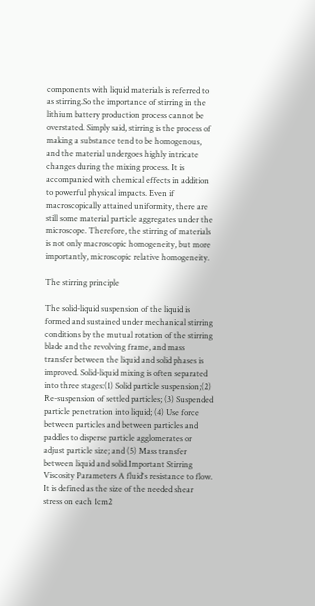components with liquid materials is referred to as stirring.So the importance of stirring in the lithium battery production process cannot be overstated. Simply said, stirring is the process of making a substance tend to be homogenous, and the material undergoes highly intricate changes during the mixing process. It is accompanied with chemical effects in addition to powerful physical impacts. Even if macroscopically attained uniformity, there are still some material particle aggregates under the microscope. Therefore, the stirring of materials is not only macroscopic homogeneity, but more importantly, microscopic relative homogeneity.

The stirring principle

The solid-liquid suspension of the liquid is formed and sustained under mechanical stirring conditions by the mutual rotation of the stirring blade and the revolving frame, and mass transfer between the liquid and solid phases is improved. Solid-liquid mixing is often separated into three stages:(1) Solid particle suspension;(2) Re-suspension of settled particles; (3) Suspended particle penetration into liquid; (4) Use force between particles and between particles and paddles to disperse particle agglomerates or adjust particle size; and (5) Mass transfer between liquid and solid.Important Stirring Viscosity Parameters A fluid's resistance to flow. It is defined as the size of the needed shear stress on each 1cm2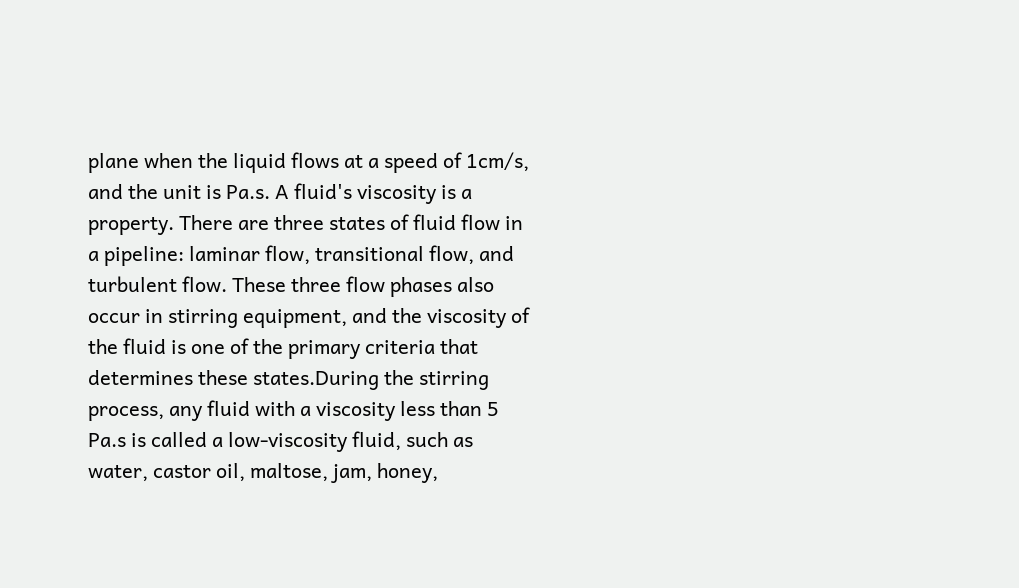plane when the liquid flows at a speed of 1cm/s, and the unit is Pa.s. A fluid's viscosity is a property. There are three states of fluid flow in a pipeline: laminar flow, transitional flow, and turbulent flow. These three flow phases also occur in stirring equipment, and the viscosity of the fluid is one of the primary criteria that determines these states.During the stirring process, any fluid with a viscosity less than 5 Pa.s is called a low-viscosity fluid, such as water, castor oil, maltose, jam, honey,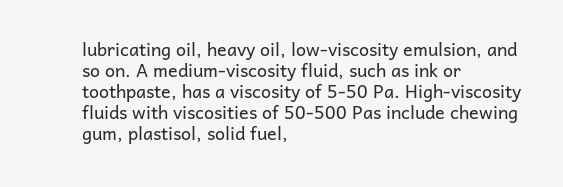lubricating oil, heavy oil, low-viscosity emulsion, and so on. A medium-viscosity fluid, such as ink or toothpaste, has a viscosity of 5-50 Pa. High-viscosity fluids with viscosities of 50-500 Pas include chewing gum, plastisol, solid fuel,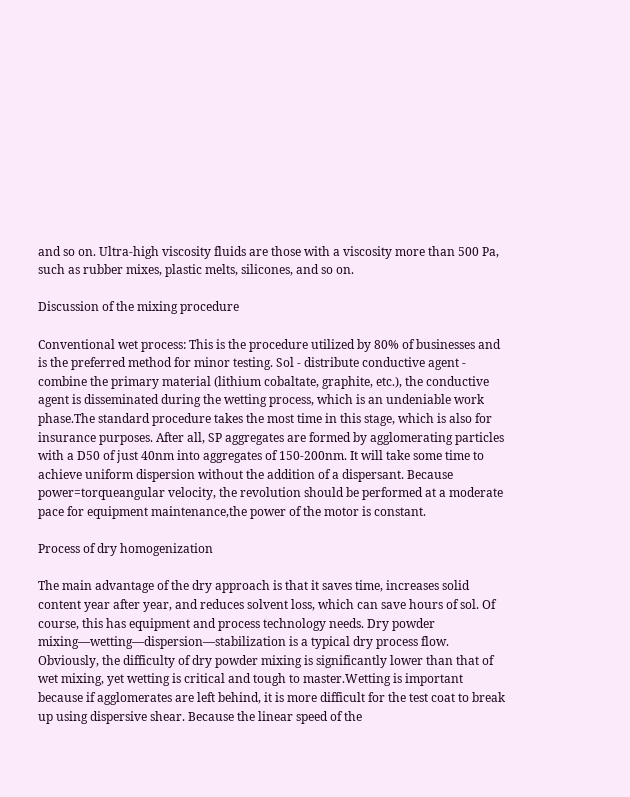and so on. Ultra-high viscosity fluids are those with a viscosity more than 500 Pa, such as rubber mixes, plastic melts, silicones, and so on.

Discussion of the mixing procedure

Conventional wet process: This is the procedure utilized by 80% of businesses and is the preferred method for minor testing. Sol - distribute conductive agent - combine the primary material (lithium cobaltate, graphite, etc.), the conductive agent is disseminated during the wetting process, which is an undeniable work phase.The standard procedure takes the most time in this stage, which is also for insurance purposes. After all, SP aggregates are formed by agglomerating particles with a D50 of just 40nm into aggregates of 150-200nm. It will take some time to achieve uniform dispersion without the addition of a dispersant. Because power=torqueangular velocity, the revolution should be performed at a moderate pace for equipment maintenance,the power of the motor is constant.

Process of dry homogenization

The main advantage of the dry approach is that it saves time, increases solid content year after year, and reduces solvent loss, which can save hours of sol. Of course, this has equipment and process technology needs. Dry powder mixing—wetting—dispersion—stabilization is a typical dry process flow. Obviously, the difficulty of dry powder mixing is significantly lower than that of wet mixing, yet wetting is critical and tough to master.Wetting is important because if agglomerates are left behind, it is more difficult for the test coat to break up using dispersive shear. Because the linear speed of the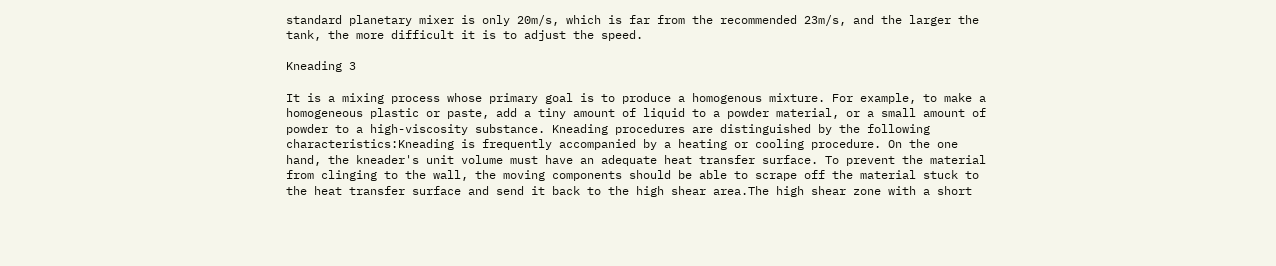standard planetary mixer is only 20m/s, which is far from the recommended 23m/s, and the larger the tank, the more difficult it is to adjust the speed.

Kneading 3

It is a mixing process whose primary goal is to produce a homogenous mixture. For example, to make a homogeneous plastic or paste, add a tiny amount of liquid to a powder material, or a small amount of powder to a high-viscosity substance. Kneading procedures are distinguished by the following characteristics:Kneading is frequently accompanied by a heating or cooling procedure. On the one hand, the kneader's unit volume must have an adequate heat transfer surface. To prevent the material from clinging to the wall, the moving components should be able to scrape off the material stuck to the heat transfer surface and send it back to the high shear area.The high shear zone with a short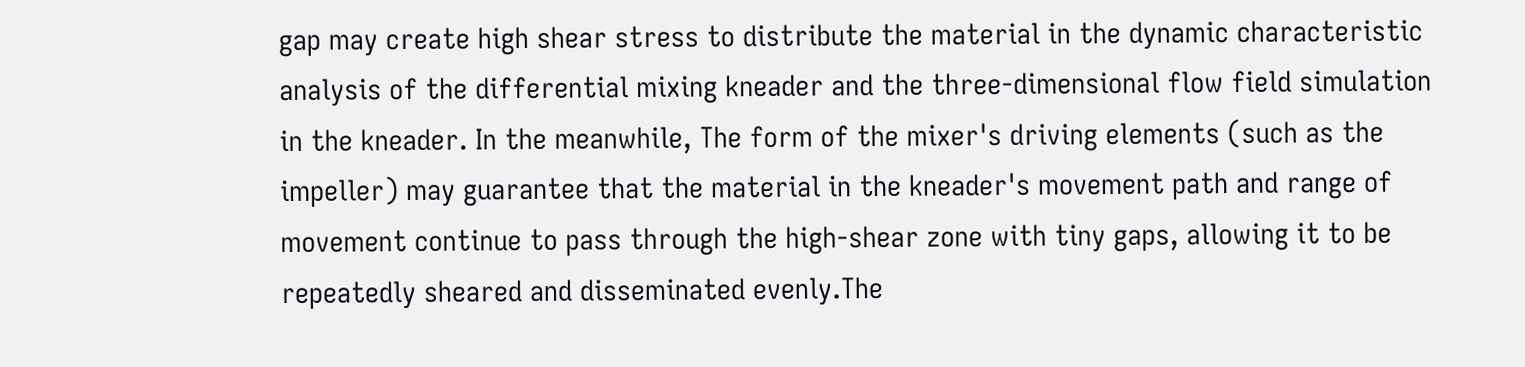gap may create high shear stress to distribute the material in the dynamic characteristic analysis of the differential mixing kneader and the three-dimensional flow field simulation in the kneader. In the meanwhile, The form of the mixer's driving elements (such as the impeller) may guarantee that the material in the kneader's movement path and range of movement continue to pass through the high-shear zone with tiny gaps, allowing it to be repeatedly sheared and disseminated evenly.The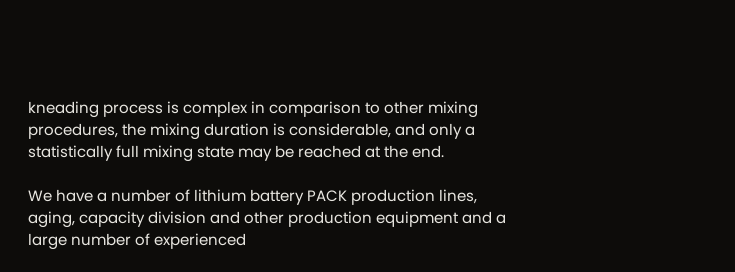kneading process is complex in comparison to other mixing procedures, the mixing duration is considerable, and only a statistically full mixing state may be reached at the end.

We have a number of lithium battery PACK production lines, aging, capacity division and other production equipment and a large number of experienced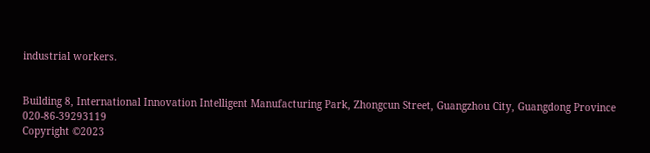industrial workers.


Building 8, International Innovation Intelligent Manufacturing Park, Zhongcun Street, Guangzhou City, Guangdong Province
020-86-39293119
Copyright ©2023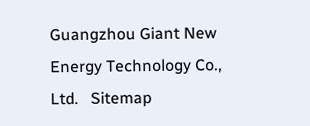Guangzhou Giant New Energy Technology Co., Ltd.   Sitemap